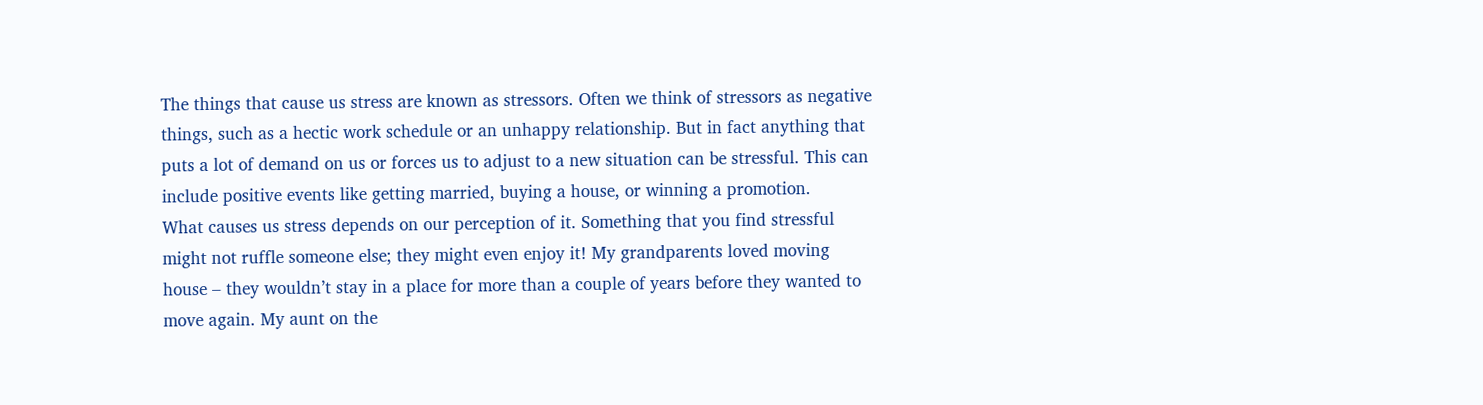The things that cause us stress are known as stressors. Often we think of stressors as negative things, such as a hectic work schedule or an unhappy relationship. But in fact anything that puts a lot of demand on us or forces us to adjust to a new situation can be stressful. This can include positive events like getting married, buying a house, or winning a promotion.
What causes us stress depends on our perception of it. Something that you find stressful might not ruffle someone else; they might even enjoy it! My grandparents loved moving house – they wouldn’t stay in a place for more than a couple of years before they wanted to move again. My aunt on the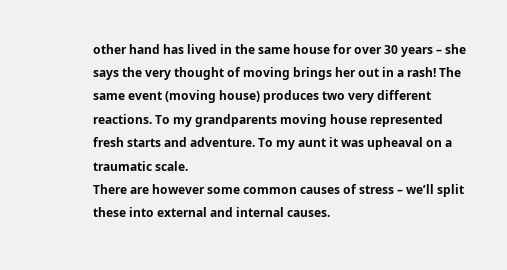other hand has lived in the same house for over 30 years – she says the very thought of moving brings her out in a rash! The same event (moving house) produces two very different reactions. To my grandparents moving house represented fresh starts and adventure. To my aunt it was upheaval on a traumatic scale.
There are however some common causes of stress – we’ll split these into external and internal causes.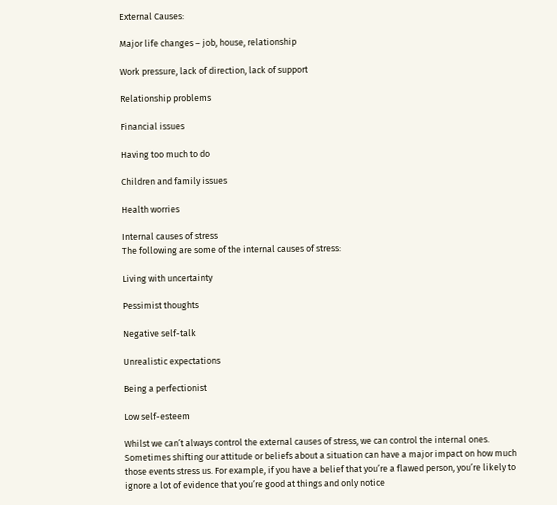External Causes:

Major life changes – job, house, relationship

Work pressure, lack of direction, lack of support

Relationship problems

Financial issues

Having too much to do

Children and family issues

Health worries

Internal causes of stress
The following are some of the internal causes of stress:

Living with uncertainty

Pessimist thoughts

Negative self-talk

Unrealistic expectations

Being a perfectionist

Low self-esteem

Whilst we can’t always control the external causes of stress, we can control the internal ones. Sometimes shifting our attitude or beliefs about a situation can have a major impact on how much those events stress us. For example, if you have a belief that you’re a flawed person, you’re likely to ignore a lot of evidence that you’re good at things and only notice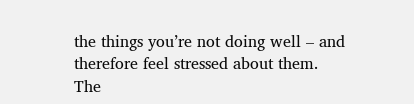the things you’re not doing well – and therefore feel stressed about them. The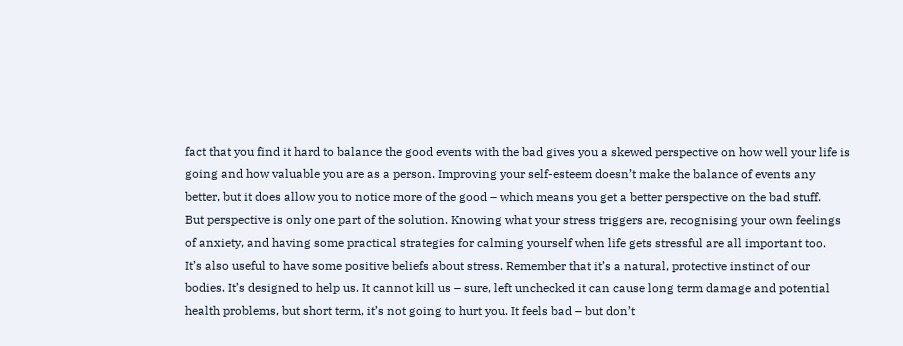fact that you find it hard to balance the good events with the bad gives you a skewed perspective on how well your life is going and how valuable you are as a person. Improving your self-esteem doesn’t make the balance of events any better, but it does allow you to notice more of the good – which means you get a better perspective on the bad stuff.
But perspective is only one part of the solution. Knowing what your stress triggers are, recognising your own feelings of anxiety, and having some practical strategies for calming yourself when life gets stressful are all important too.
It’s also useful to have some positive beliefs about stress. Remember that it’s a natural, protective instinct of our bodies. It’s designed to help us. It cannot kill us – sure, left unchecked it can cause long term damage and potential health problems, but short term, it’s not going to hurt you. It feels bad – but don’t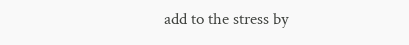add to the stress by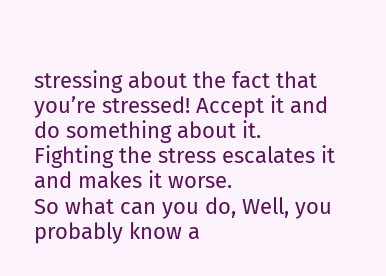stressing about the fact that you’re stressed! Accept it and do something about it. Fighting the stress escalates it and makes it worse.
So what can you do, Well, you probably know a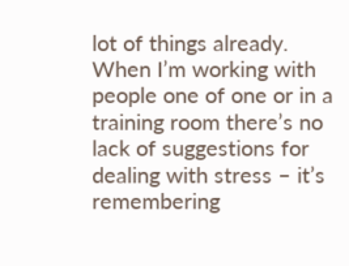lot of things already. When I’m working with people one of one or in a training room there’s no lack of suggestions for dealing with stress – it’s remembering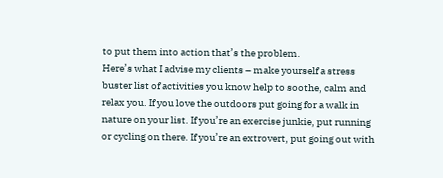to put them into action that’s the problem.
Here’s what I advise my clients – make yourself a stress buster list of activities you know help to soothe, calm and relax you. If you love the outdoors put going for a walk in nature on your list. If you’re an exercise junkie, put running or cycling on there. If you’re an extrovert, put going out with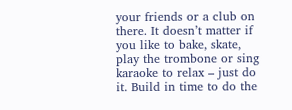your friends or a club on there. It doesn’t matter if you like to bake, skate, play the trombone or sing karaoke to relax – just do it. Build in time to do the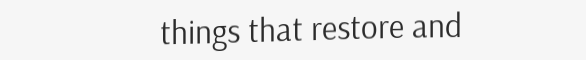things that restore and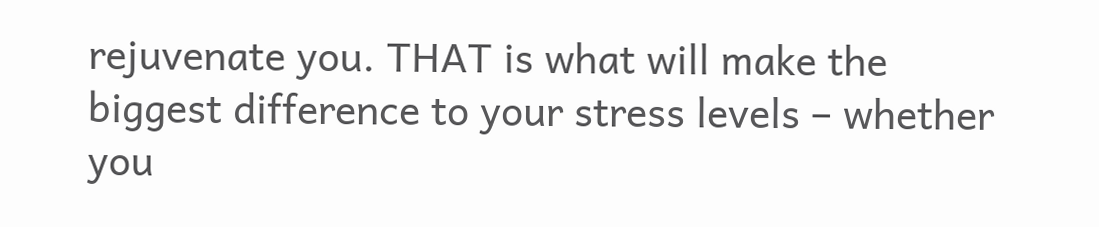rejuvenate you. THAT is what will make the biggest difference to your stress levels – whether you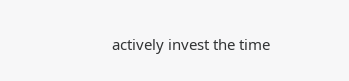actively invest the time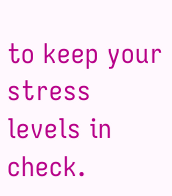to keep your stress levels in check.